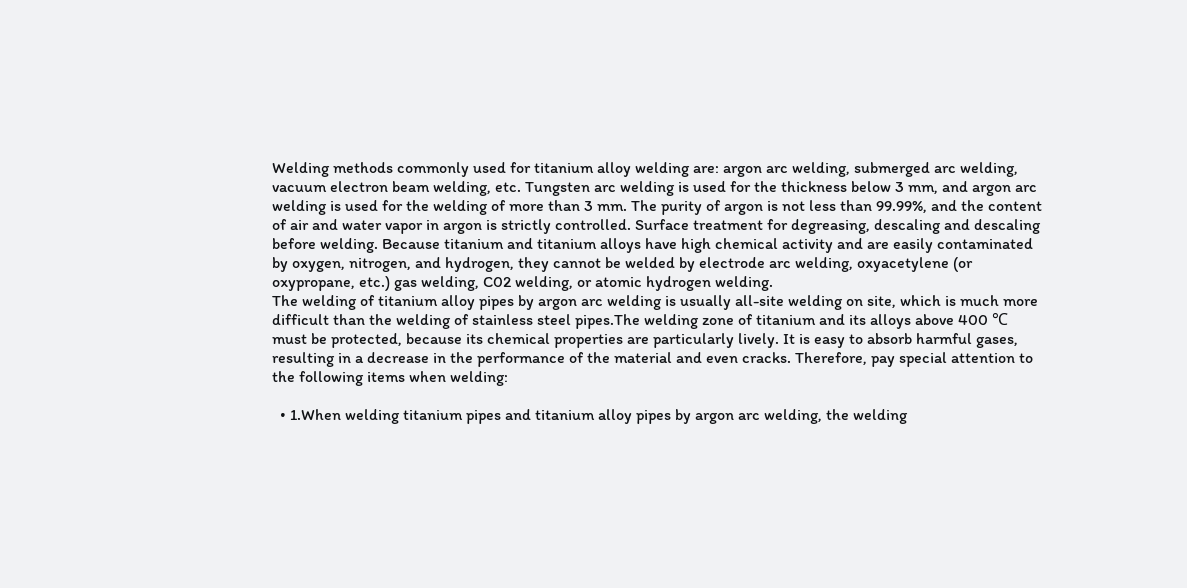Welding methods commonly used for titanium alloy welding are: argon arc welding, submerged arc welding, vacuum electron beam welding, etc. Tungsten arc welding is used for the thickness below 3 mm, and argon arc welding is used for the welding of more than 3 mm. The purity of argon is not less than 99.99%, and the content of air and water vapor in argon is strictly controlled. Surface treatment for degreasing, descaling and descaling before welding. Because titanium and titanium alloys have high chemical activity and are easily contaminated by oxygen, nitrogen, and hydrogen, they cannot be welded by electrode arc welding, oxyacetylene (or oxypropane, etc.) gas welding, C02 welding, or atomic hydrogen welding.
The welding of titanium alloy pipes by argon arc welding is usually all-site welding on site, which is much more difficult than the welding of stainless steel pipes.The welding zone of titanium and its alloys above 400 ℃ must be protected, because its chemical properties are particularly lively. It is easy to absorb harmful gases, resulting in a decrease in the performance of the material and even cracks. Therefore, pay special attention to the following items when welding:

  • 1.When welding titanium pipes and titanium alloy pipes by argon arc welding, the welding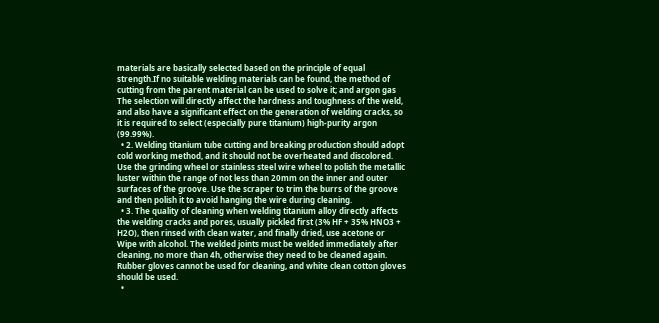materials are basically selected based on the principle of equal strength.If no suitable welding materials can be found, the method of cutting from the parent material can be used to solve it; and argon gas The selection will directly affect the hardness and toughness of the weld, and also have a significant effect on the generation of welding cracks, so it is required to select (especially pure titanium) high-purity argon (99.99%).
  • 2. Welding titanium tube cutting and breaking production should adopt cold working method, and it should not be overheated and discolored. Use the grinding wheel or stainless steel wire wheel to polish the metallic luster within the range of not less than 20mm on the inner and outer surfaces of the groove. Use the scraper to trim the burrs of the groove and then polish it to avoid hanging the wire during cleaning.
  • 3. The quality of cleaning when welding titanium alloy directly affects the welding cracks and pores, usually pickled first (3% HF + 35% HNO3 + H2O), then rinsed with clean water, and finally dried, use acetone or Wipe with alcohol. The welded joints must be welded immediately after cleaning, no more than 4h, otherwise they need to be cleaned again. Rubber gloves cannot be used for cleaning, and white clean cotton gloves should be used.
  •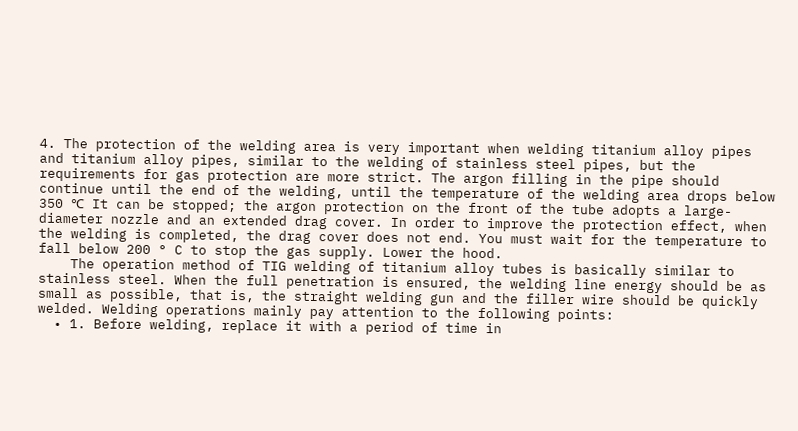4. The protection of the welding area is very important when welding titanium alloy pipes and titanium alloy pipes, similar to the welding of stainless steel pipes, but the requirements for gas protection are more strict. The argon filling in the pipe should continue until the end of the welding, until the temperature of the welding area drops below 350 ℃ It can be stopped; the argon protection on the front of the tube adopts a large-diameter nozzle and an extended drag cover. In order to improve the protection effect, when the welding is completed, the drag cover does not end. You must wait for the temperature to fall below 200 ° C to stop the gas supply. Lower the hood.
    The operation method of TIG welding of titanium alloy tubes is basically similar to stainless steel. When the full penetration is ensured, the welding line energy should be as small as possible, that is, the straight welding gun and the filler wire should be quickly welded. Welding operations mainly pay attention to the following points:
  • 1. Before welding, replace it with a period of time in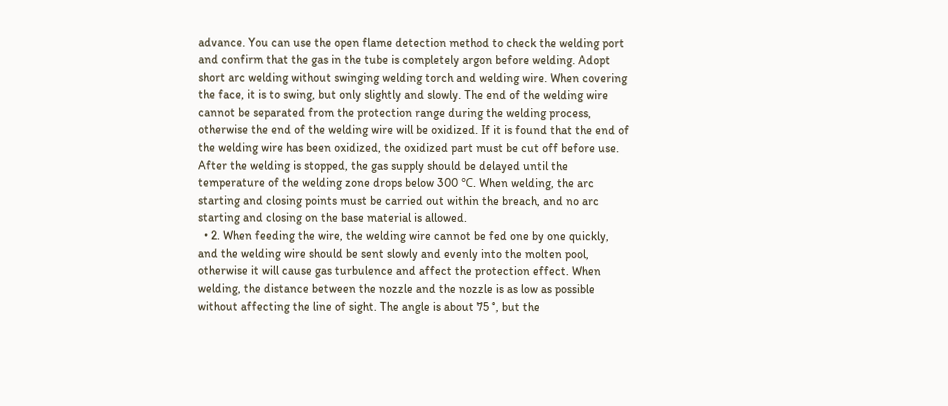advance. You can use the open flame detection method to check the welding port and confirm that the gas in the tube is completely argon before welding. Adopt short arc welding without swinging welding torch and welding wire. When covering the face, it is to swing, but only slightly and slowly. The end of the welding wire cannot be separated from the protection range during the welding process, otherwise the end of the welding wire will be oxidized. If it is found that the end of the welding wire has been oxidized, the oxidized part must be cut off before use. After the welding is stopped, the gas supply should be delayed until the temperature of the welding zone drops below 300 ℃. When welding, the arc starting and closing points must be carried out within the breach, and no arc starting and closing on the base material is allowed.
  • 2. When feeding the wire, the welding wire cannot be fed one by one quickly, and the welding wire should be sent slowly and evenly into the molten pool, otherwise it will cause gas turbulence and affect the protection effect. When welding, the distance between the nozzle and the nozzle is as low as possible without affecting the line of sight. The angle is about 75 °, but the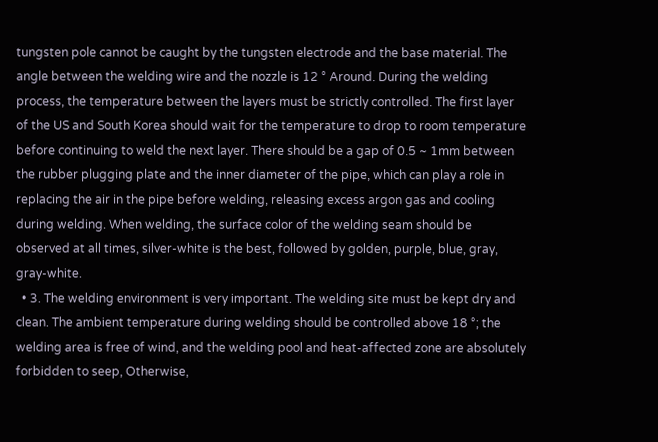tungsten pole cannot be caught by the tungsten electrode and the base material. The angle between the welding wire and the nozzle is 12 ° Around. During the welding process, the temperature between the layers must be strictly controlled. The first layer of the US and South Korea should wait for the temperature to drop to room temperature before continuing to weld the next layer. There should be a gap of 0.5 ~ 1mm between the rubber plugging plate and the inner diameter of the pipe, which can play a role in replacing the air in the pipe before welding, releasing excess argon gas and cooling during welding. When welding, the surface color of the welding seam should be observed at all times, silver-white is the best, followed by golden, purple, blue, gray, gray-white.
  • 3. The welding environment is very important. The welding site must be kept dry and clean. The ambient temperature during welding should be controlled above 18 °; the welding area is free of wind, and the welding pool and heat-affected zone are absolutely forbidden to seep, Otherwise,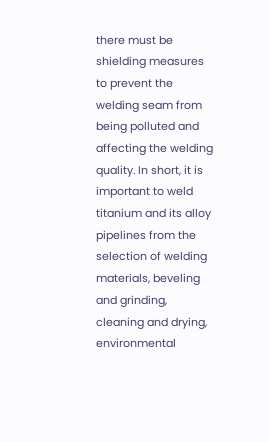there must be shielding measures to prevent the welding seam from being polluted and affecting the welding quality. In short, it is important to weld titanium and its alloy pipelines from the selection of welding materials, beveling and grinding, cleaning and drying, environmental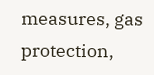measures, gas protection,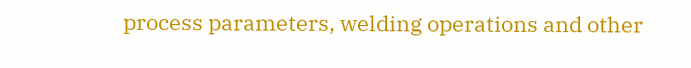process parameters, welding operations and other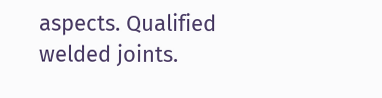aspects. Qualified welded joints.